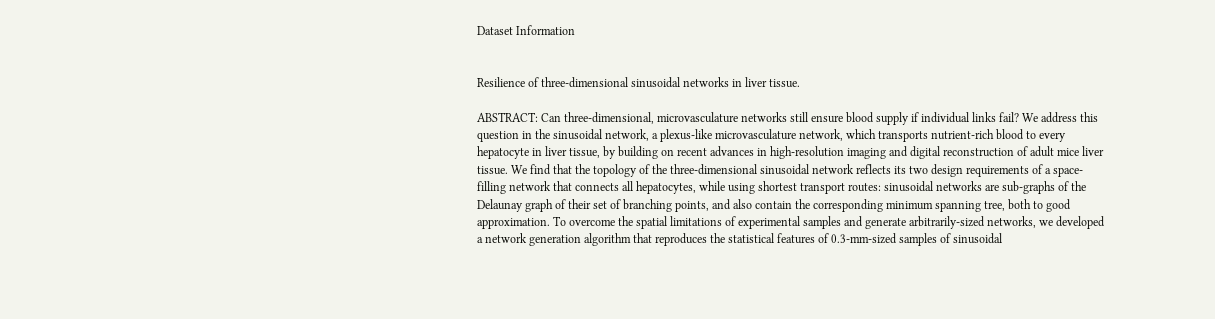Dataset Information


Resilience of three-dimensional sinusoidal networks in liver tissue.

ABSTRACT: Can three-dimensional, microvasculature networks still ensure blood supply if individual links fail? We address this question in the sinusoidal network, a plexus-like microvasculature network, which transports nutrient-rich blood to every hepatocyte in liver tissue, by building on recent advances in high-resolution imaging and digital reconstruction of adult mice liver tissue. We find that the topology of the three-dimensional sinusoidal network reflects its two design requirements of a space-filling network that connects all hepatocytes, while using shortest transport routes: sinusoidal networks are sub-graphs of the Delaunay graph of their set of branching points, and also contain the corresponding minimum spanning tree, both to good approximation. To overcome the spatial limitations of experimental samples and generate arbitrarily-sized networks, we developed a network generation algorithm that reproduces the statistical features of 0.3-mm-sized samples of sinusoidal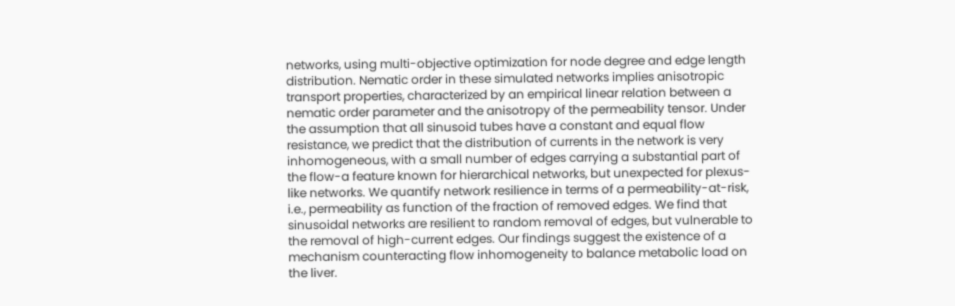networks, using multi-objective optimization for node degree and edge length distribution. Nematic order in these simulated networks implies anisotropic transport properties, characterized by an empirical linear relation between a nematic order parameter and the anisotropy of the permeability tensor. Under the assumption that all sinusoid tubes have a constant and equal flow resistance, we predict that the distribution of currents in the network is very inhomogeneous, with a small number of edges carrying a substantial part of the flow-a feature known for hierarchical networks, but unexpected for plexus-like networks. We quantify network resilience in terms of a permeability-at-risk, i.e., permeability as function of the fraction of removed edges. We find that sinusoidal networks are resilient to random removal of edges, but vulnerable to the removal of high-current edges. Our findings suggest the existence of a mechanism counteracting flow inhomogeneity to balance metabolic load on the liver.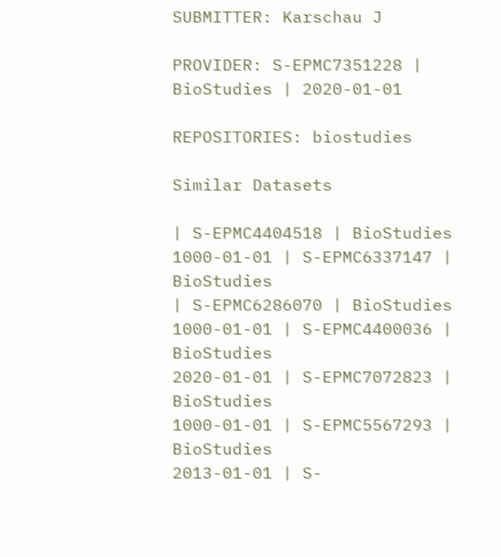SUBMITTER: Karschau J

PROVIDER: S-EPMC7351228 | BioStudies | 2020-01-01

REPOSITORIES: biostudies

Similar Datasets

| S-EPMC4404518 | BioStudies
1000-01-01 | S-EPMC6337147 | BioStudies
| S-EPMC6286070 | BioStudies
1000-01-01 | S-EPMC4400036 | BioStudies
2020-01-01 | S-EPMC7072823 | BioStudies
1000-01-01 | S-EPMC5567293 | BioStudies
2013-01-01 | S-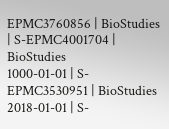EPMC3760856 | BioStudies
| S-EPMC4001704 | BioStudies
1000-01-01 | S-EPMC3530951 | BioStudies
2018-01-01 | S-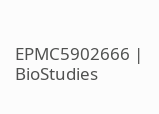EPMC5902666 | BioStudies